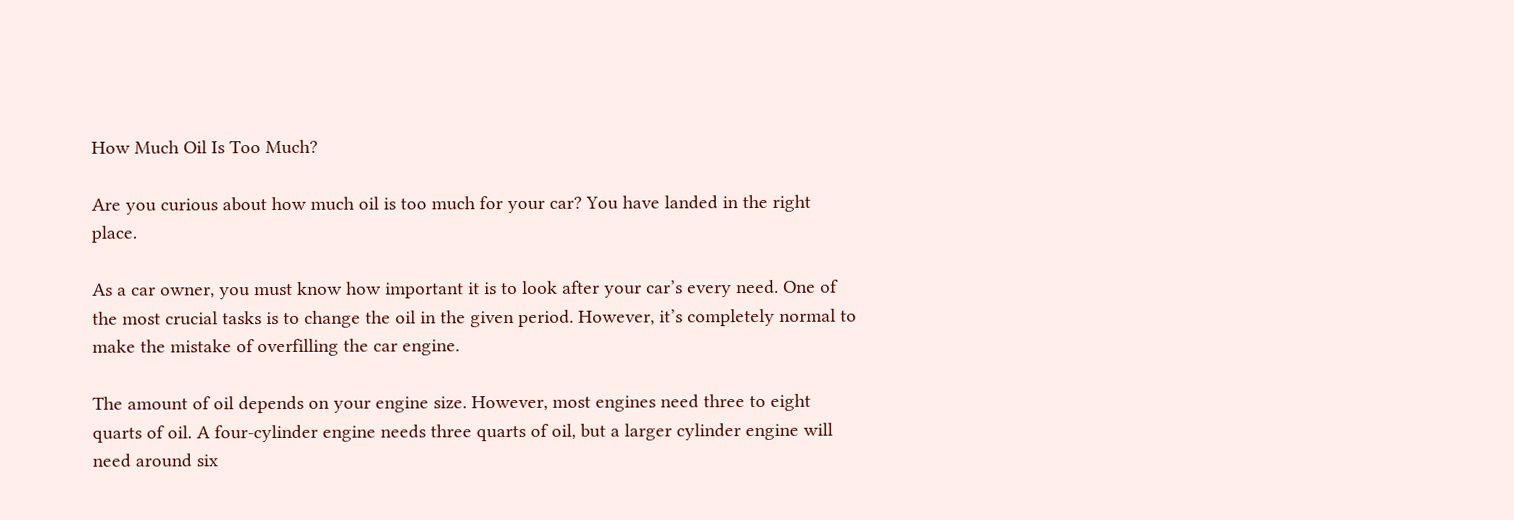How Much Oil Is Too Much?

Are you curious about how much oil is too much for your car? You have landed in the right place.

As a car owner, you must know how important it is to look after your car’s every need. One of the most crucial tasks is to change the oil in the given period. However, it’s completely normal to make the mistake of overfilling the car engine.

The amount of oil depends on your engine size. However, most engines need three to eight quarts of oil. A four-cylinder engine needs three quarts of oil, but a larger cylinder engine will need around six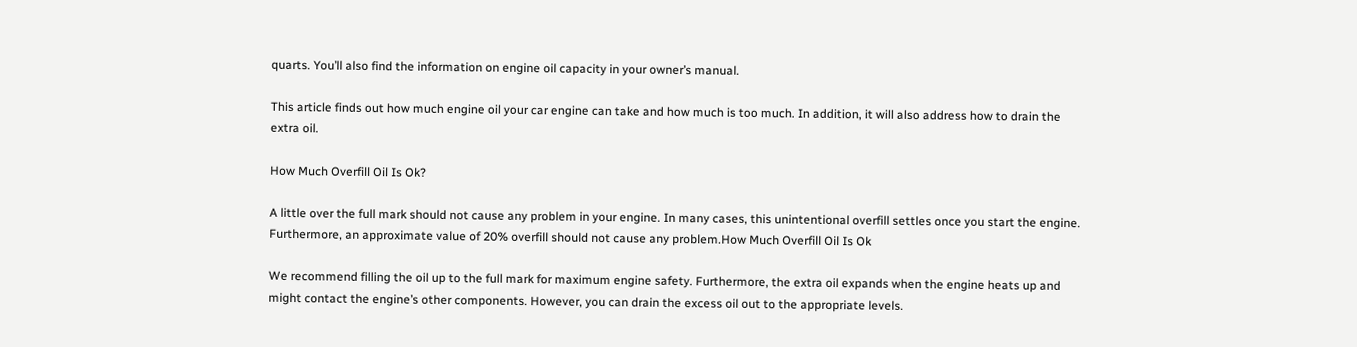quarts. You’ll also find the information on engine oil capacity in your owner’s manual.

This article finds out how much engine oil your car engine can take and how much is too much. In addition, it will also address how to drain the extra oil.

How Much Overfill Oil Is Ok?

A little over the full mark should not cause any problem in your engine. In many cases, this unintentional overfill settles once you start the engine. Furthermore, an approximate value of 20% overfill should not cause any problem.How Much Overfill Oil Is Ok

We recommend filling the oil up to the full mark for maximum engine safety. Furthermore, the extra oil expands when the engine heats up and might contact the engine’s other components. However, you can drain the excess oil out to the appropriate levels.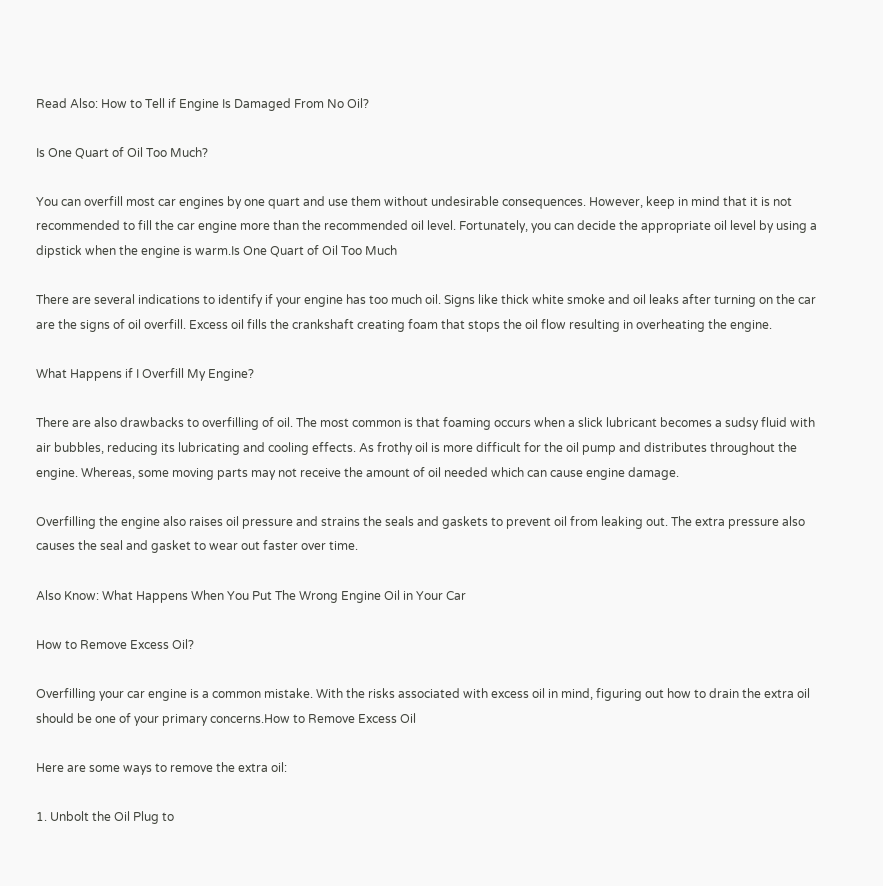Read Also: How to Tell if Engine Is Damaged From No Oil?

Is One Quart of Oil Too Much?

You can overfill most car engines by one quart and use them without undesirable consequences. However, keep in mind that it is not recommended to fill the car engine more than the recommended oil level. Fortunately, you can decide the appropriate oil level by using a dipstick when the engine is warm.Is One Quart of Oil Too Much

There are several indications to identify if your engine has too much oil. Signs like thick white smoke and oil leaks after turning on the car are the signs of oil overfill. Excess oil fills the crankshaft creating foam that stops the oil flow resulting in overheating the engine.

What Happens if I Overfill My Engine?

There are also drawbacks to overfilling of oil. The most common is that foaming occurs when a slick lubricant becomes a sudsy fluid with air bubbles, reducing its lubricating and cooling effects. As frothy oil is more difficult for the oil pump and distributes throughout the engine. Whereas, some moving parts may not receive the amount of oil needed which can cause engine damage.

Overfilling the engine also raises oil pressure and strains the seals and gaskets to prevent oil from leaking out. The extra pressure also causes the seal and gasket to wear out faster over time.

Also Know: What Happens When You Put The Wrong Engine Oil in Your Car

How to Remove Excess Oil?

Overfilling your car engine is a common mistake. With the risks associated with excess oil in mind, figuring out how to drain the extra oil should be one of your primary concerns.How to Remove Excess Oil

Here are some ways to remove the extra oil:

1. Unbolt the Oil Plug to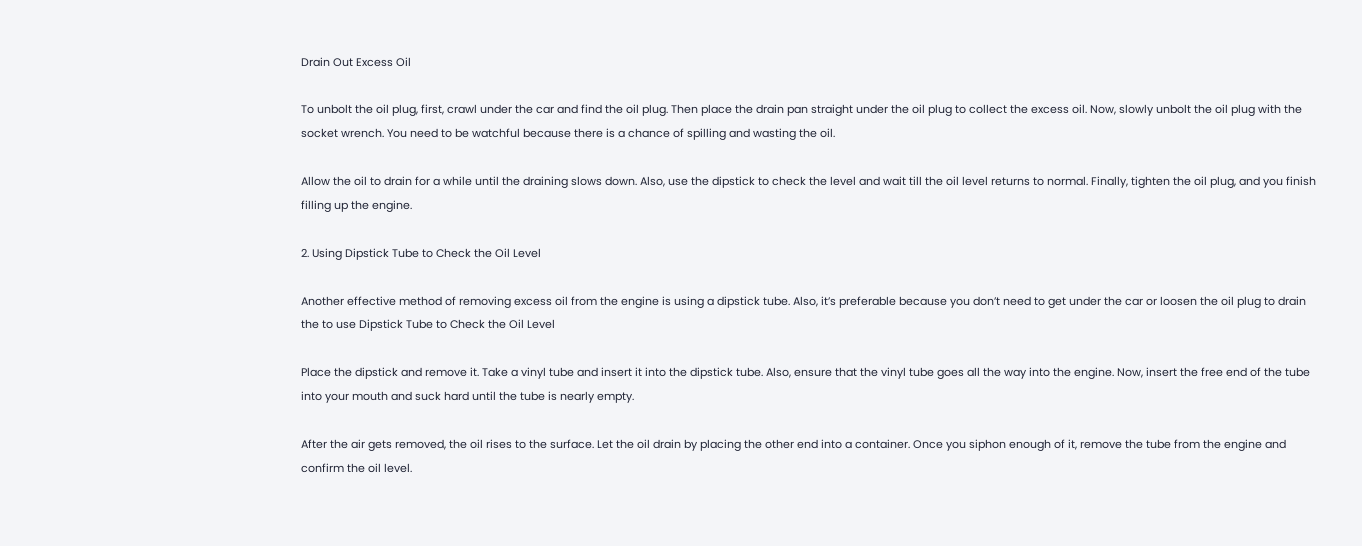Drain Out Excess Oil

To unbolt the oil plug, first, crawl under the car and find the oil plug. Then place the drain pan straight under the oil plug to collect the excess oil. Now, slowly unbolt the oil plug with the socket wrench. You need to be watchful because there is a chance of spilling and wasting the oil.

Allow the oil to drain for a while until the draining slows down. Also, use the dipstick to check the level and wait till the oil level returns to normal. Finally, tighten the oil plug, and you finish filling up the engine.

2. Using Dipstick Tube to Check the Oil Level

Another effective method of removing excess oil from the engine is using a dipstick tube. Also, it’s preferable because you don’t need to get under the car or loosen the oil plug to drain the to use Dipstick Tube to Check the Oil Level

Place the dipstick and remove it. Take a vinyl tube and insert it into the dipstick tube. Also, ensure that the vinyl tube goes all the way into the engine. Now, insert the free end of the tube into your mouth and suck hard until the tube is nearly empty.

After the air gets removed, the oil rises to the surface. Let the oil drain by placing the other end into a container. Once you siphon enough of it, remove the tube from the engine and confirm the oil level.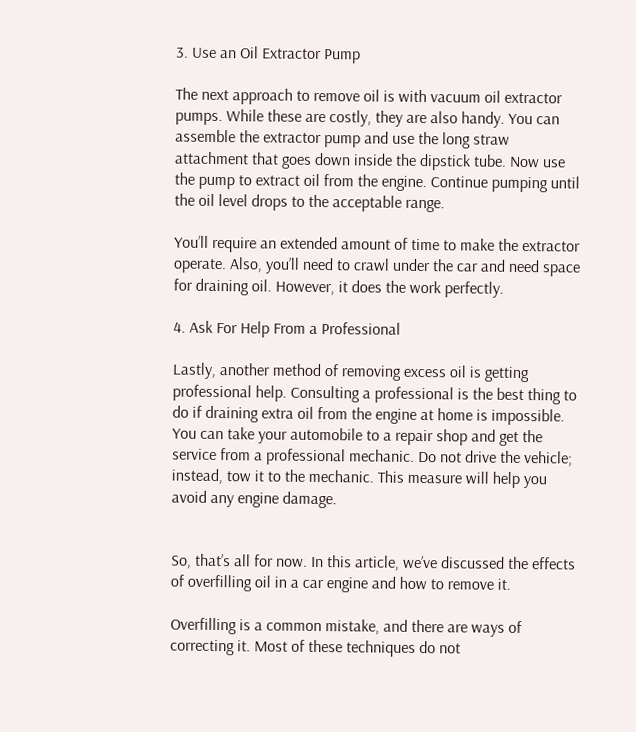3. Use an Oil Extractor Pump

The next approach to remove oil is with vacuum oil extractor pumps. While these are costly, they are also handy. You can assemble the extractor pump and use the long straw attachment that goes down inside the dipstick tube. Now use the pump to extract oil from the engine. Continue pumping until the oil level drops to the acceptable range.

You’ll require an extended amount of time to make the extractor operate. Also, you’ll need to crawl under the car and need space for draining oil. However, it does the work perfectly.

4. Ask For Help From a Professional

Lastly, another method of removing excess oil is getting professional help. Consulting a professional is the best thing to do if draining extra oil from the engine at home is impossible. You can take your automobile to a repair shop and get the service from a professional mechanic. Do not drive the vehicle; instead, tow it to the mechanic. This measure will help you avoid any engine damage.


So, that’s all for now. In this article, we’ve discussed the effects of overfilling oil in a car engine and how to remove it.

Overfilling is a common mistake, and there are ways of correcting it. Most of these techniques do not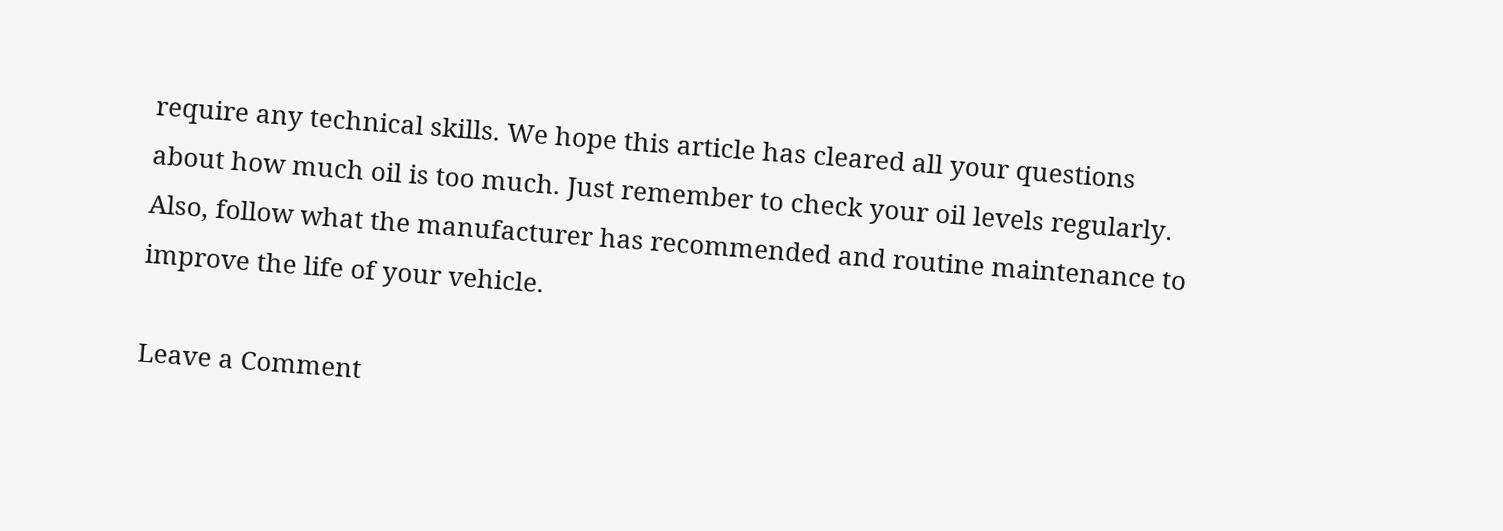require any technical skills. We hope this article has cleared all your questions about how much oil is too much. Just remember to check your oil levels regularly. Also, follow what the manufacturer has recommended and routine maintenance to improve the life of your vehicle.

Leave a Comment